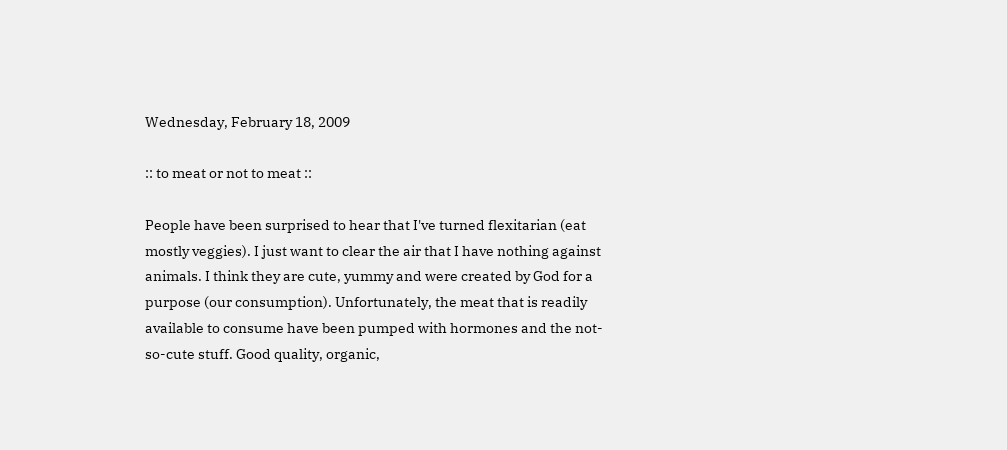Wednesday, February 18, 2009

:: to meat or not to meat ::

People have been surprised to hear that I've turned flexitarian (eat mostly veggies). I just want to clear the air that I have nothing against animals. I think they are cute, yummy and were created by God for a purpose (our consumption). Unfortunately, the meat that is readily available to consume have been pumped with hormones and the not-so-cute stuff. Good quality, organic,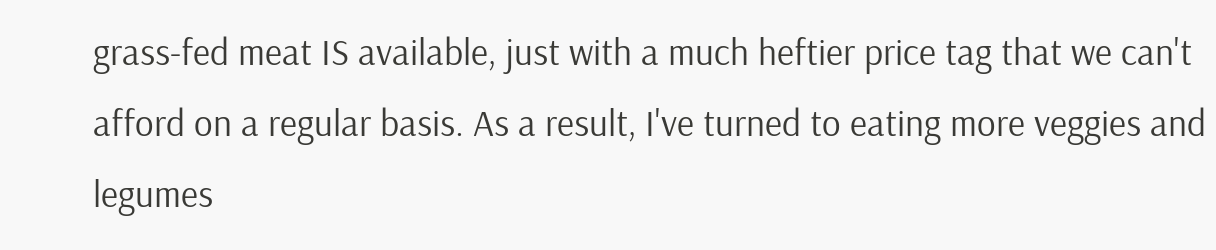grass-fed meat IS available, just with a much heftier price tag that we can't afford on a regular basis. As a result, I've turned to eating more veggies and legumes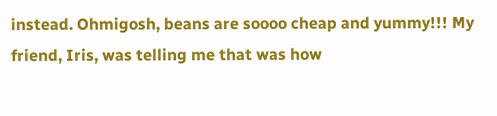instead. Ohmigosh, beans are soooo cheap and yummy!!! My friend, Iris, was telling me that was how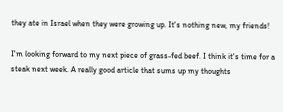they ate in Israel when they were growing up. It's nothing new, my friends!

I'm looking forward to my next piece of grass-fed beef. I think it's time for a steak next week. A really good article that sums up my thoughts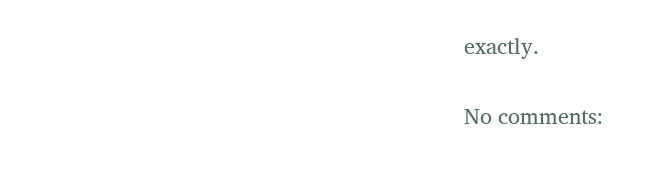exactly.

No comments: